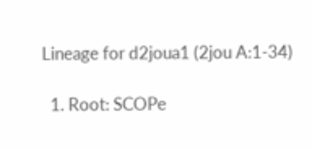Lineage for d2joua1 (2jou A:1-34)

  1. Root: SCOPe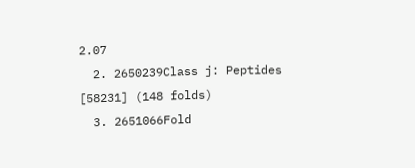2.07
  2. 2650239Class j: Peptides [58231] (148 folds)
  3. 2651066Fold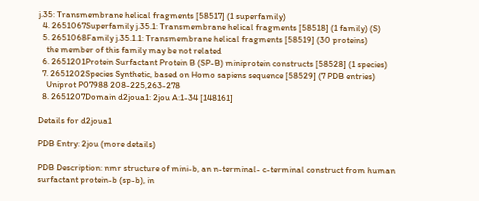j.35: Transmembrane helical fragments [58517] (1 superfamily)
  4. 2651067Superfamily j.35.1: Transmembrane helical fragments [58518] (1 family) (S)
  5. 2651068Family j.35.1.1: Transmembrane helical fragments [58519] (30 proteins)
    the member of this family may be not related
  6. 2651201Protein Surfactant Protein B (SP-B) miniprotein constructs [58528] (1 species)
  7. 2651202Species Synthetic, based on Homo sapiens sequence [58529] (7 PDB entries)
    Uniprot P07988 208-225,263-278
  8. 2651207Domain d2joua1: 2jou A:1-34 [148161]

Details for d2joua1

PDB Entry: 2jou (more details)

PDB Description: nmr structure of mini-b, an n-terminal- c-terminal construct from human surfactant protein-b (sp-b), in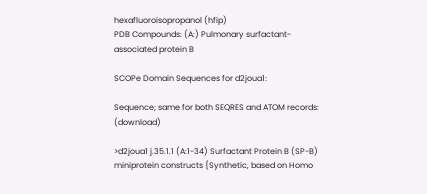hexafluoroisopropanol (hfip)
PDB Compounds: (A:) Pulmonary surfactant-associated protein B

SCOPe Domain Sequences for d2joua1:

Sequence; same for both SEQRES and ATOM records: (download)

>d2joua1 j.35.1.1 (A:1-34) Surfactant Protein B (SP-B) miniprotein constructs {Synthetic, based on Homo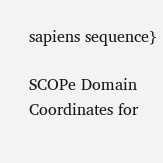sapiens sequence}

SCOPe Domain Coordinates for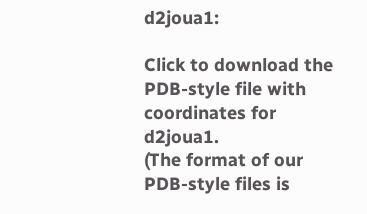d2joua1:

Click to download the PDB-style file with coordinates for d2joua1.
(The format of our PDB-style files is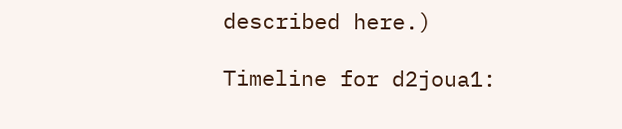described here.)

Timeline for d2joua1: